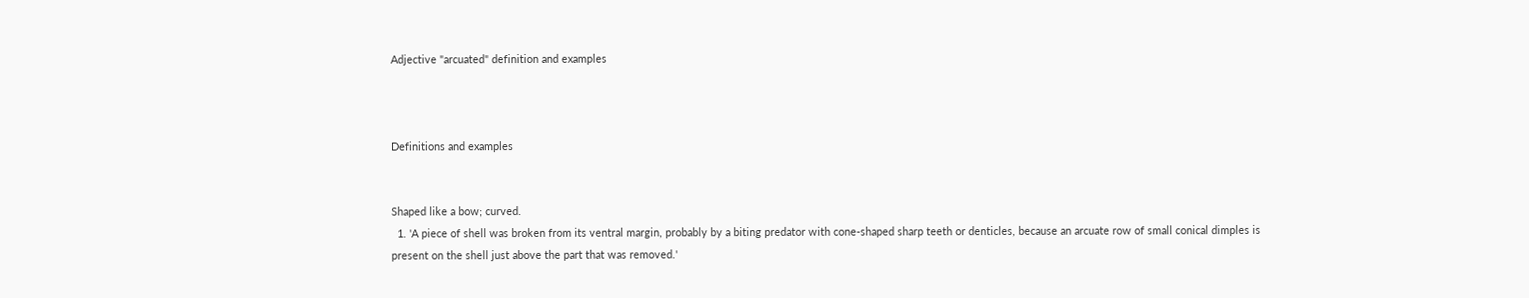Adjective "arcuated" definition and examples



Definitions and examples


Shaped like a bow; curved.
  1. 'A piece of shell was broken from its ventral margin, probably by a biting predator with cone-shaped sharp teeth or denticles, because an arcuate row of small conical dimples is present on the shell just above the part that was removed.'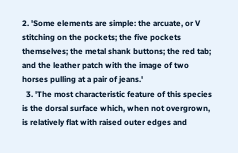2. 'Some elements are simple: the arcuate, or V stitching on the pockets; the five pockets themselves; the metal shank buttons; the red tab; and the leather patch with the image of two horses pulling at a pair of jeans.'
  3. 'The most characteristic feature of this species is the dorsal surface which, when not overgrown, is relatively flat with raised outer edges and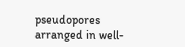pseudopores arranged in well-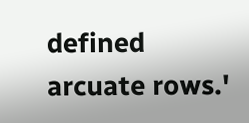defined arcuate rows.'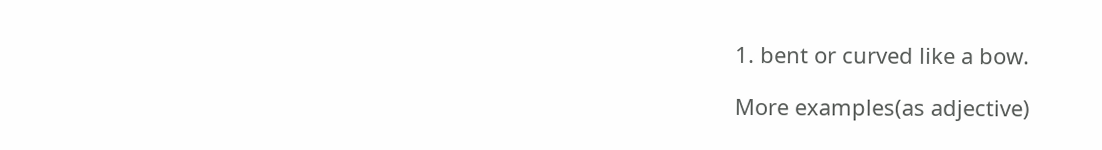1. bent or curved like a bow.

More examples(as adjective)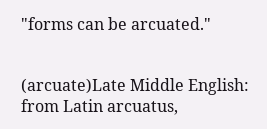"forms can be arcuated."


(arcuate)Late Middle English: from Latin arcuatus,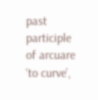past participle of arcuare ‘to curve’,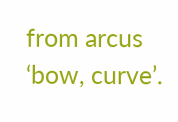from arcus ‘bow, curve’.